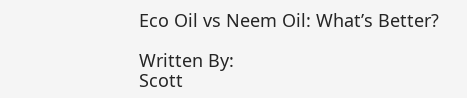Eco Oil vs Neem Oil: What’s Better?

Written By:
Scott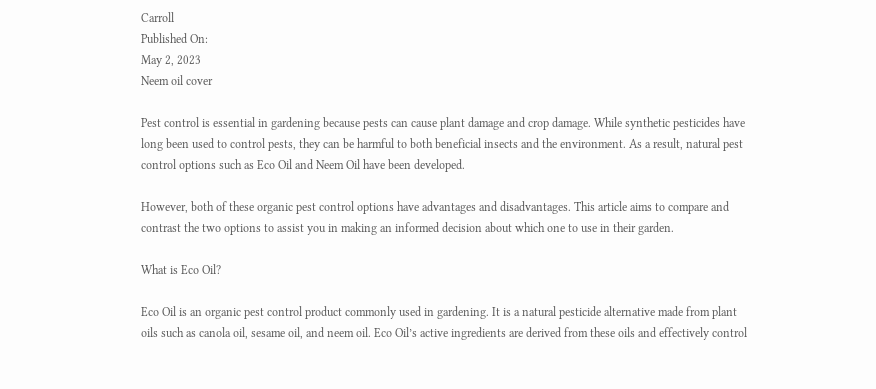Carroll
Published On:
May 2, 2023
Neem oil cover

Pest control is essential in gardening because pests can cause plant damage and crop damage. While synthetic pesticides have long been used to control pests, they can be harmful to both beneficial insects and the environment. As a result, natural pest control options such as Eco Oil and Neem Oil have been developed.

However, both of these organic pest control options have advantages and disadvantages. This article aims to compare and contrast the two options to assist you in making an informed decision about which one to use in their garden.

What is Eco Oil?

Eco Oil is an organic pest control product commonly used in gardening. It is a natural pesticide alternative made from plant oils such as canola oil, sesame oil, and neem oil. Eco Oil’s active ingredients are derived from these oils and effectively control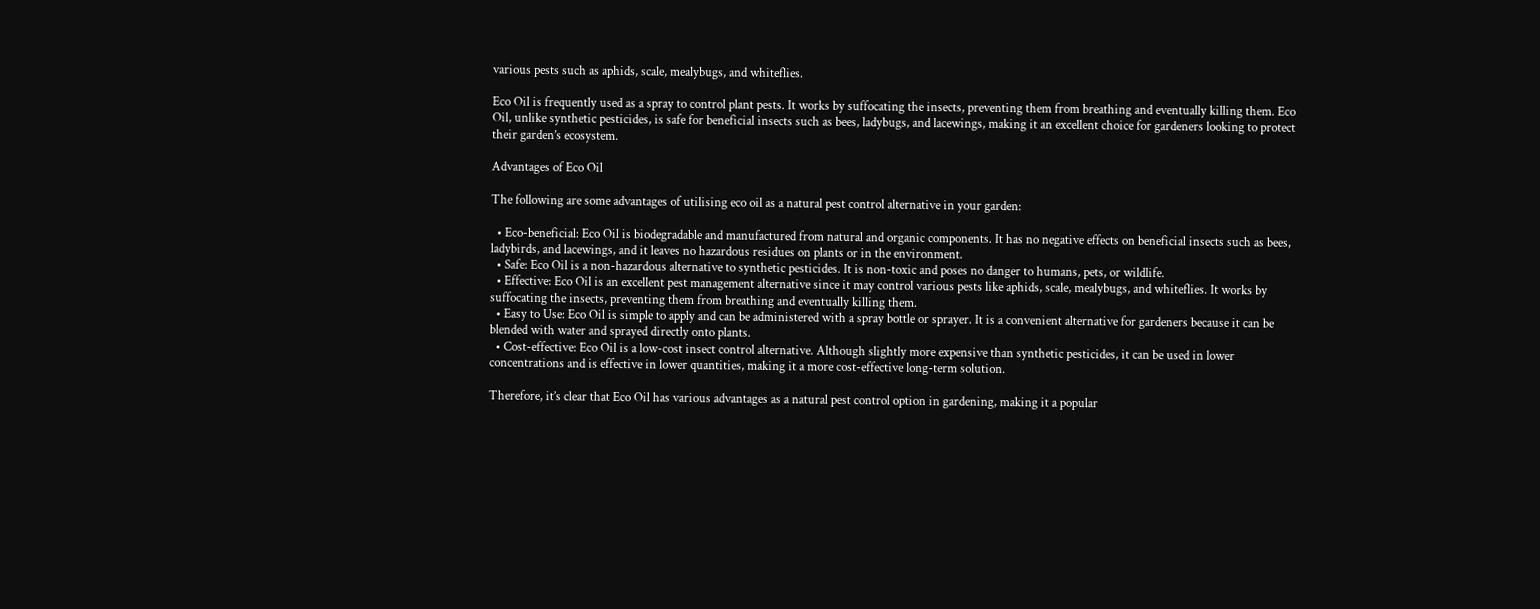various pests such as aphids, scale, mealybugs, and whiteflies.

Eco Oil is frequently used as a spray to control plant pests. It works by suffocating the insects, preventing them from breathing and eventually killing them. Eco Oil, unlike synthetic pesticides, is safe for beneficial insects such as bees, ladybugs, and lacewings, making it an excellent choice for gardeners looking to protect their garden’s ecosystem.

Advantages of Eco Oil

The following are some advantages of utilising eco oil as a natural pest control alternative in your garden:

  • Eco-beneficial: Eco Oil is biodegradable and manufactured from natural and organic components. It has no negative effects on beneficial insects such as bees, ladybirds, and lacewings, and it leaves no hazardous residues on plants or in the environment.
  • Safe: Eco Oil is a non-hazardous alternative to synthetic pesticides. It is non-toxic and poses no danger to humans, pets, or wildlife.
  • Effective: Eco Oil is an excellent pest management alternative since it may control various pests like aphids, scale, mealybugs, and whiteflies. It works by suffocating the insects, preventing them from breathing and eventually killing them.
  • Easy to Use: Eco Oil is simple to apply and can be administered with a spray bottle or sprayer. It is a convenient alternative for gardeners because it can be blended with water and sprayed directly onto plants.
  • Cost-effective: Eco Oil is a low-cost insect control alternative. Although slightly more expensive than synthetic pesticides, it can be used in lower concentrations and is effective in lower quantities, making it a more cost-effective long-term solution.

Therefore, it’s clear that Eco Oil has various advantages as a natural pest control option in gardening, making it a popular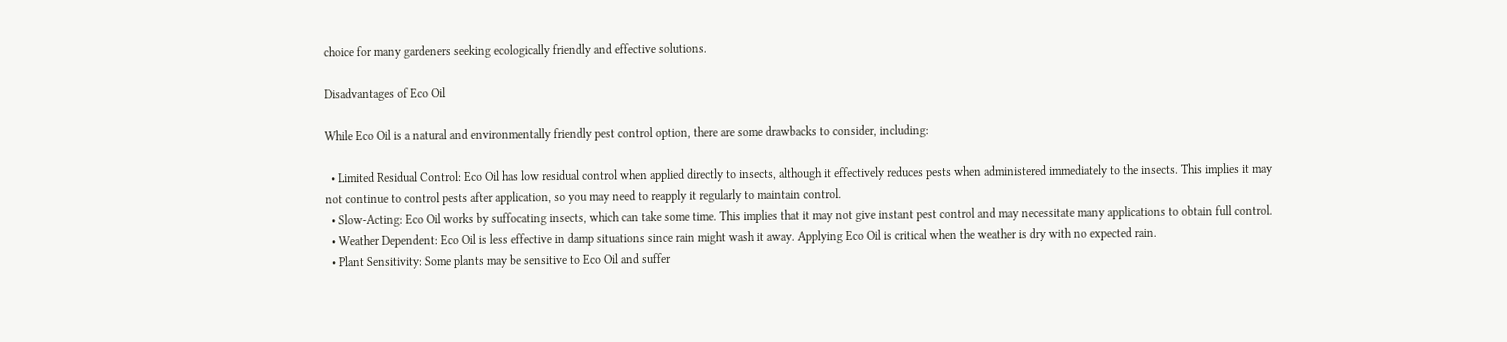choice for many gardeners seeking ecologically friendly and effective solutions.

Disadvantages of Eco Oil

While Eco Oil is a natural and environmentally friendly pest control option, there are some drawbacks to consider, including:

  • Limited Residual Control: Eco Oil has low residual control when applied directly to insects, although it effectively reduces pests when administered immediately to the insects. This implies it may not continue to control pests after application, so you may need to reapply it regularly to maintain control.
  • Slow-Acting: Eco Oil works by suffocating insects, which can take some time. This implies that it may not give instant pest control and may necessitate many applications to obtain full control.
  • Weather Dependent: Eco Oil is less effective in damp situations since rain might wash it away. Applying Eco Oil is critical when the weather is dry with no expected rain.
  • Plant Sensitivity: Some plants may be sensitive to Eco Oil and suffer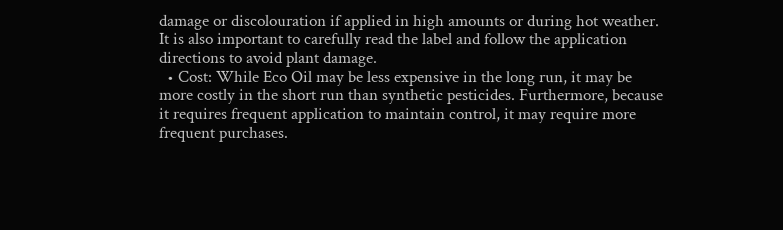damage or discolouration if applied in high amounts or during hot weather. It is also important to carefully read the label and follow the application directions to avoid plant damage.
  • Cost: While Eco Oil may be less expensive in the long run, it may be more costly in the short run than synthetic pesticides. Furthermore, because it requires frequent application to maintain control, it may require more frequent purchases.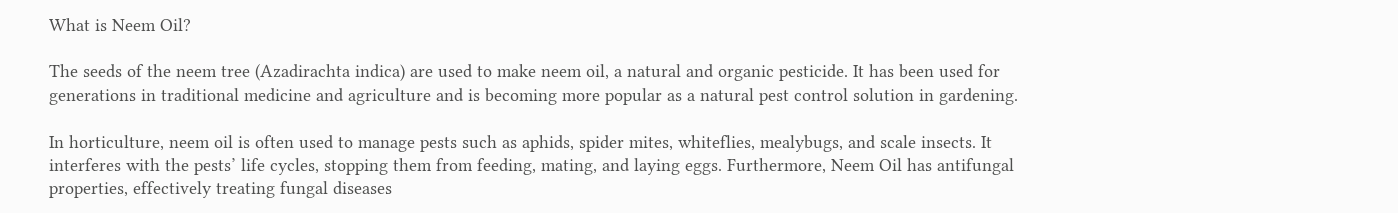What is Neem Oil?

The seeds of the neem tree (Azadirachta indica) are used to make neem oil, a natural and organic pesticide. It has been used for generations in traditional medicine and agriculture and is becoming more popular as a natural pest control solution in gardening.

In horticulture, neem oil is often used to manage pests such as aphids, spider mites, whiteflies, mealybugs, and scale insects. It interferes with the pests’ life cycles, stopping them from feeding, mating, and laying eggs. Furthermore, Neem Oil has antifungal properties, effectively treating fungal diseases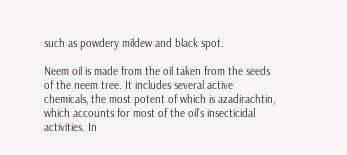such as powdery mildew and black spot.

Neem oil is made from the oil taken from the seeds of the neem tree. It includes several active chemicals, the most potent of which is azadirachtin, which accounts for most of the oil’s insecticidal activities. In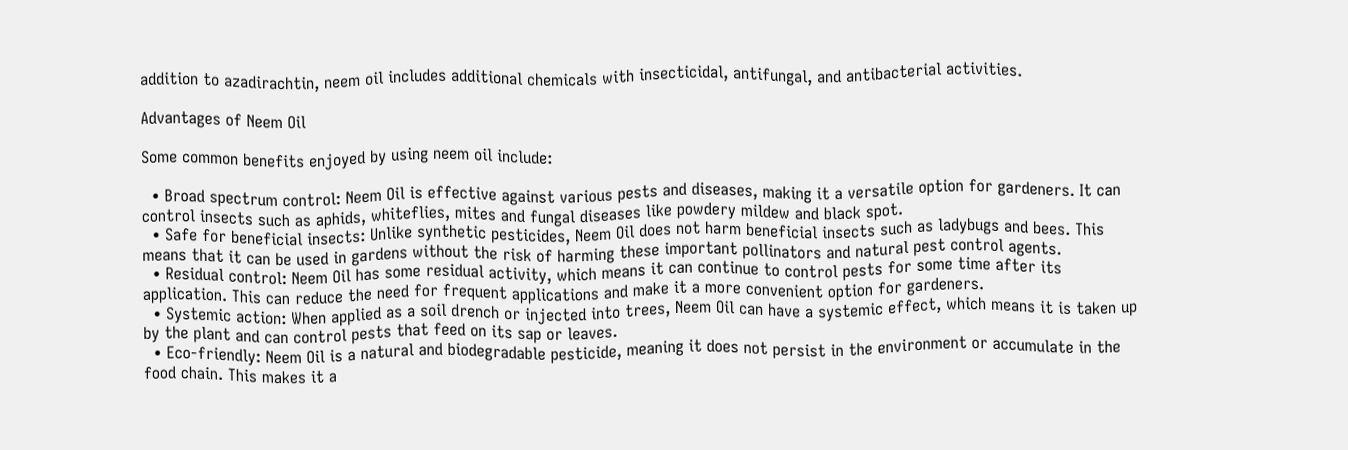addition to azadirachtin, neem oil includes additional chemicals with insecticidal, antifungal, and antibacterial activities.

Advantages of Neem Oil

Some common benefits enjoyed by using neem oil include:

  • Broad spectrum control: Neem Oil is effective against various pests and diseases, making it a versatile option for gardeners. It can control insects such as aphids, whiteflies, mites and fungal diseases like powdery mildew and black spot.
  • Safe for beneficial insects: Unlike synthetic pesticides, Neem Oil does not harm beneficial insects such as ladybugs and bees. This means that it can be used in gardens without the risk of harming these important pollinators and natural pest control agents.
  • Residual control: Neem Oil has some residual activity, which means it can continue to control pests for some time after its application. This can reduce the need for frequent applications and make it a more convenient option for gardeners.
  • Systemic action: When applied as a soil drench or injected into trees, Neem Oil can have a systemic effect, which means it is taken up by the plant and can control pests that feed on its sap or leaves.
  • Eco-friendly: Neem Oil is a natural and biodegradable pesticide, meaning it does not persist in the environment or accumulate in the food chain. This makes it a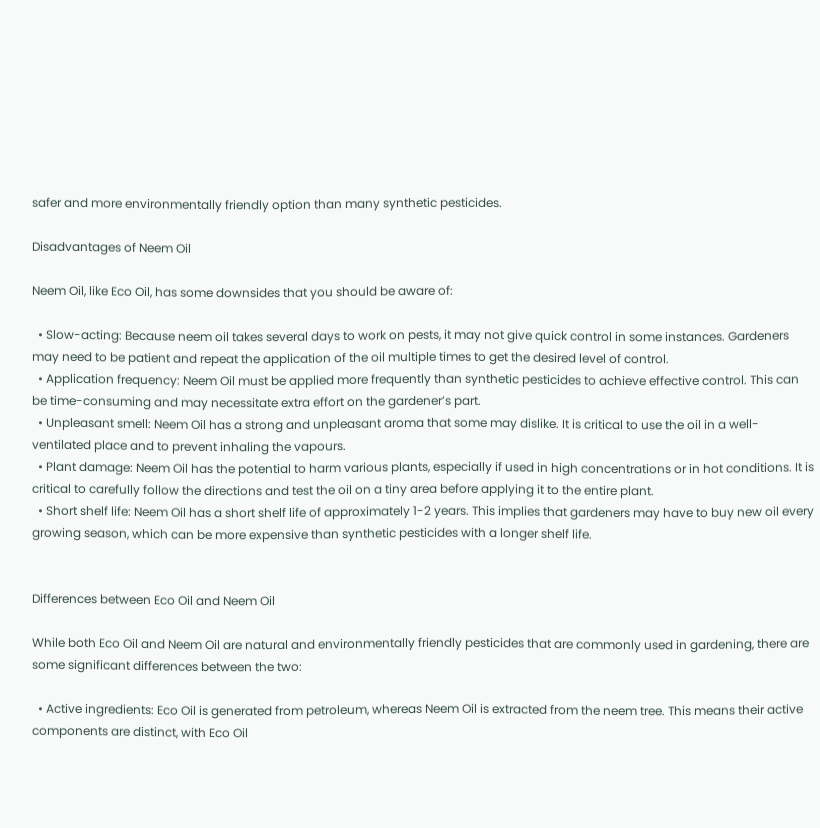safer and more environmentally friendly option than many synthetic pesticides.

Disadvantages of Neem Oil

Neem Oil, like Eco Oil, has some downsides that you should be aware of:

  • Slow-acting: Because neem oil takes several days to work on pests, it may not give quick control in some instances. Gardeners may need to be patient and repeat the application of the oil multiple times to get the desired level of control.
  • Application frequency: Neem Oil must be applied more frequently than synthetic pesticides to achieve effective control. This can be time-consuming and may necessitate extra effort on the gardener’s part.
  • Unpleasant smell: Neem Oil has a strong and unpleasant aroma that some may dislike. It is critical to use the oil in a well-ventilated place and to prevent inhaling the vapours.
  • Plant damage: Neem Oil has the potential to harm various plants, especially if used in high concentrations or in hot conditions. It is critical to carefully follow the directions and test the oil on a tiny area before applying it to the entire plant.
  • Short shelf life: Neem Oil has a short shelf life of approximately 1-2 years. This implies that gardeners may have to buy new oil every growing season, which can be more expensive than synthetic pesticides with a longer shelf life.


Differences between Eco Oil and Neem Oil

While both Eco Oil and Neem Oil are natural and environmentally friendly pesticides that are commonly used in gardening, there are some significant differences between the two:

  • Active ingredients: Eco Oil is generated from petroleum, whereas Neem Oil is extracted from the neem tree. This means their active components are distinct, with Eco Oil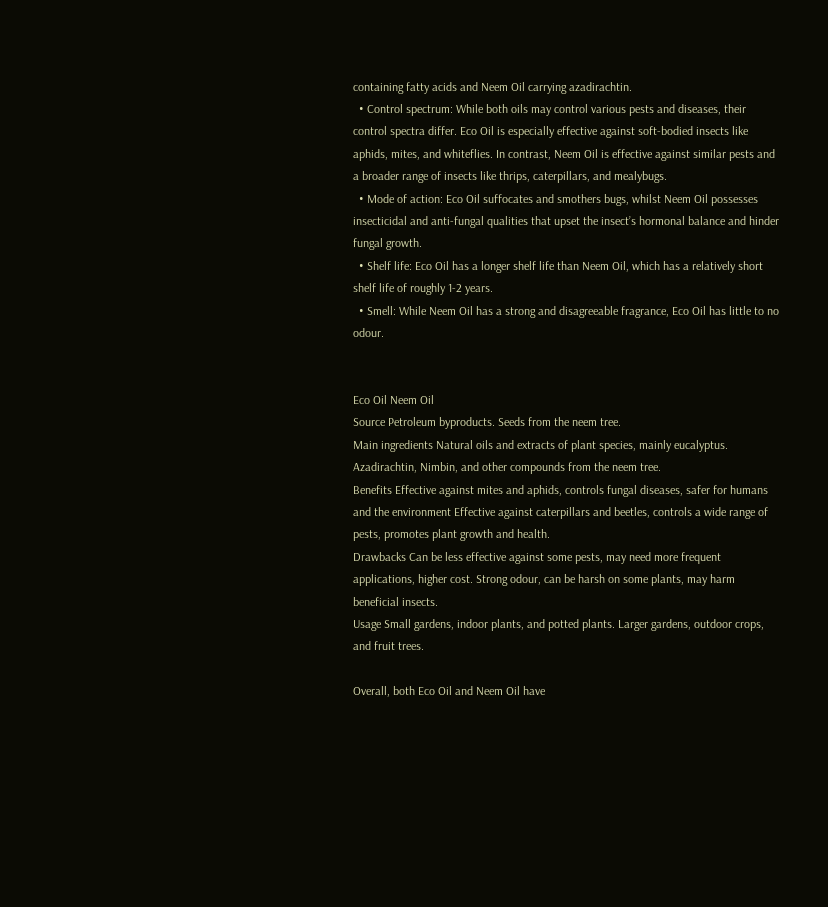containing fatty acids and Neem Oil carrying azadirachtin.
  • Control spectrum: While both oils may control various pests and diseases, their control spectra differ. Eco Oil is especially effective against soft-bodied insects like aphids, mites, and whiteflies. In contrast, Neem Oil is effective against similar pests and a broader range of insects like thrips, caterpillars, and mealybugs.
  • Mode of action: Eco Oil suffocates and smothers bugs, whilst Neem Oil possesses insecticidal and anti-fungal qualities that upset the insect’s hormonal balance and hinder fungal growth.
  • Shelf life: Eco Oil has a longer shelf life than Neem Oil, which has a relatively short shelf life of roughly 1-2 years.
  • Smell: While Neem Oil has a strong and disagreeable fragrance, Eco Oil has little to no odour.


Eco Oil Neem Oil
Source Petroleum byproducts. Seeds from the neem tree.
Main ingredients Natural oils and extracts of plant species, mainly eucalyptus. Azadirachtin, Nimbin, and other compounds from the neem tree.
Benefits Effective against mites and aphids, controls fungal diseases, safer for humans and the environment Effective against caterpillars and beetles, controls a wide range of pests, promotes plant growth and health.
Drawbacks Can be less effective against some pests, may need more frequent applications, higher cost. Strong odour, can be harsh on some plants, may harm beneficial insects.
Usage Small gardens, indoor plants, and potted plants. Larger gardens, outdoor crops, and fruit trees.

Overall, both Eco Oil and Neem Oil have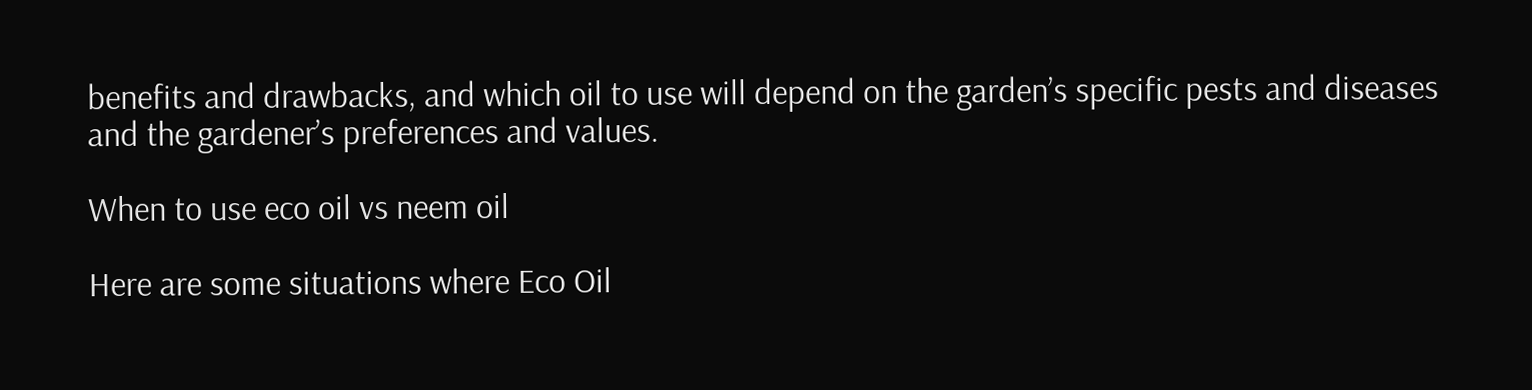benefits and drawbacks, and which oil to use will depend on the garden’s specific pests and diseases and the gardener’s preferences and values.

When to use eco oil vs neem oil

Here are some situations where Eco Oil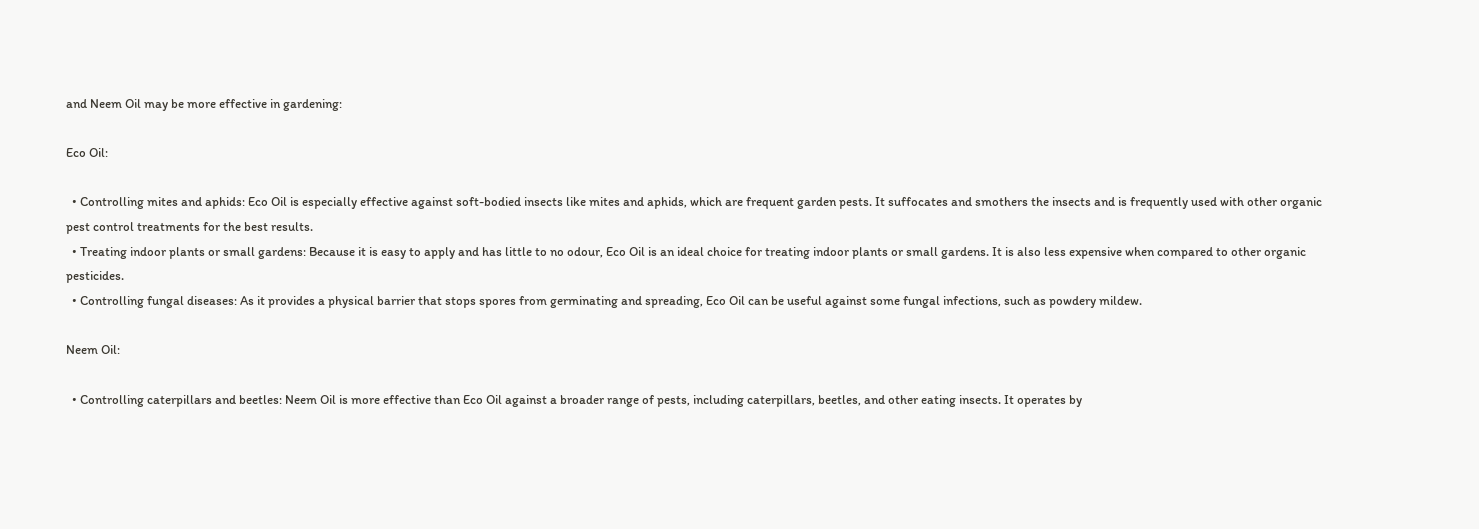and Neem Oil may be more effective in gardening:

Eco Oil:

  • Controlling mites and aphids: Eco Oil is especially effective against soft-bodied insects like mites and aphids, which are frequent garden pests. It suffocates and smothers the insects and is frequently used with other organic pest control treatments for the best results.
  • Treating indoor plants or small gardens: Because it is easy to apply and has little to no odour, Eco Oil is an ideal choice for treating indoor plants or small gardens. It is also less expensive when compared to other organic pesticides.
  • Controlling fungal diseases: As it provides a physical barrier that stops spores from germinating and spreading, Eco Oil can be useful against some fungal infections, such as powdery mildew.

Neem Oil:

  • Controlling caterpillars and beetles: Neem Oil is more effective than Eco Oil against a broader range of pests, including caterpillars, beetles, and other eating insects. It operates by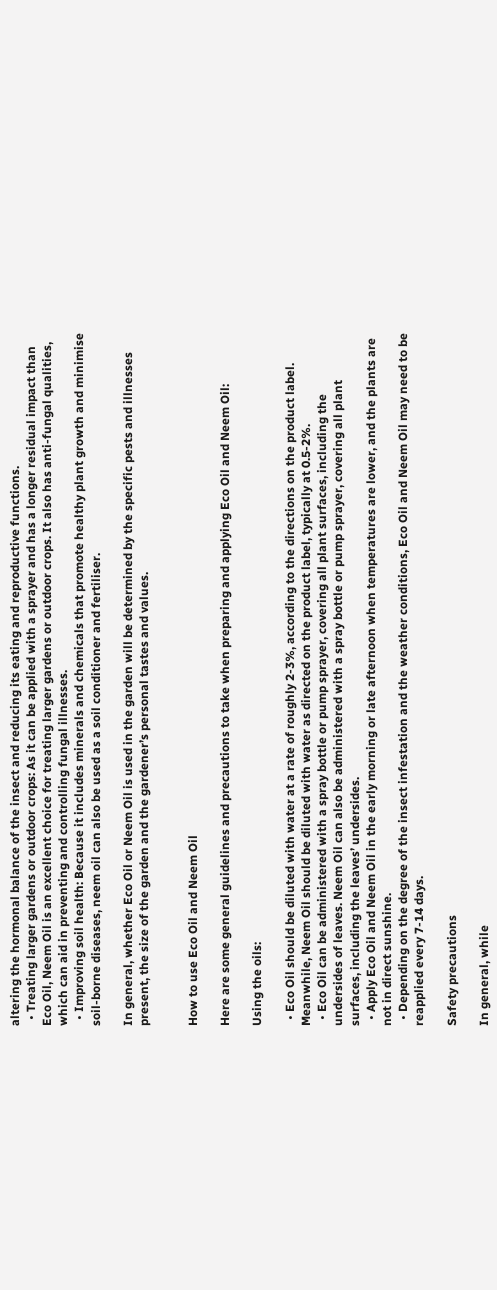altering the hormonal balance of the insect and reducing its eating and reproductive functions.
  • Treating larger gardens or outdoor crops: As it can be applied with a sprayer and has a longer residual impact than Eco Oil, Neem Oil is an excellent choice for treating larger gardens or outdoor crops. It also has anti-fungal qualities, which can aid in preventing and controlling fungal illnesses.
  • Improving soil health: Because it includes minerals and chemicals that promote healthy plant growth and minimise soil-borne diseases, neem oil can also be used as a soil conditioner and fertiliser.

In general, whether Eco Oil or Neem Oil is used in the garden will be determined by the specific pests and illnesses present, the size of the garden and the gardener’s personal tastes and values.


How to use Eco Oil and Neem Oil

Here are some general guidelines and precautions to take when preparing and applying Eco Oil and Neem Oil:

Using the oils:

  • Eco Oil should be diluted with water at a rate of roughly 2-3%, according to the directions on the product label. Meanwhile, Neem Oil should be diluted with water as directed on the product label, typically at 0.5-2%.
  • Eco Oil can be administered with a spray bottle or pump sprayer, covering all plant surfaces, including the undersides of leaves. Neem Oil can also be administered with a spray bottle or pump sprayer, covering all plant surfaces, including the leaves’ undersides.
  • Apply Eco Oil and Neem Oil in the early morning or late afternoon when temperatures are lower, and the plants are not in direct sunshine.
  • Depending on the degree of the insect infestation and the weather conditions, Eco Oil and Neem Oil may need to be reapplied every 7-14 days.

Safety precautions

In general, while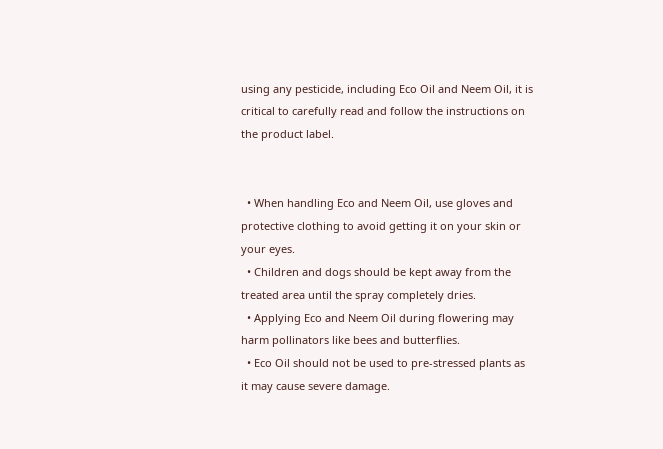using any pesticide, including Eco Oil and Neem Oil, it is critical to carefully read and follow the instructions on the product label.


  • When handling Eco and Neem Oil, use gloves and protective clothing to avoid getting it on your skin or your eyes.
  • Children and dogs should be kept away from the treated area until the spray completely dries.
  • Applying Eco and Neem Oil during flowering may harm pollinators like bees and butterflies.
  • Eco Oil should not be used to pre-stressed plants as it may cause severe damage.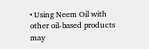• Using Neem Oil with other oil-based products may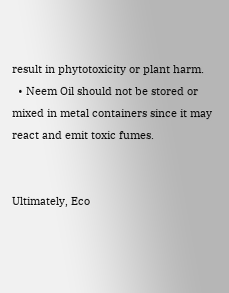result in phytotoxicity or plant harm.
  • Neem Oil should not be stored or mixed in metal containers since it may react and emit toxic fumes.


Ultimately, Eco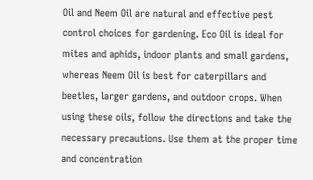Oil and Neem Oil are natural and effective pest control choices for gardening. Eco Oil is ideal for mites and aphids, indoor plants and small gardens, whereas Neem Oil is best for caterpillars and beetles, larger gardens, and outdoor crops. When using these oils, follow the directions and take the necessary precautions. Use them at the proper time and concentration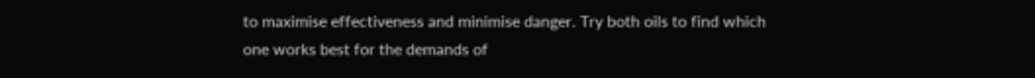to maximise effectiveness and minimise danger. Try both oils to find which one works best for the demands of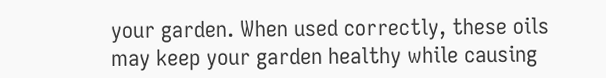your garden. When used correctly, these oils may keep your garden healthy while causing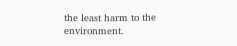the least harm to the environment.